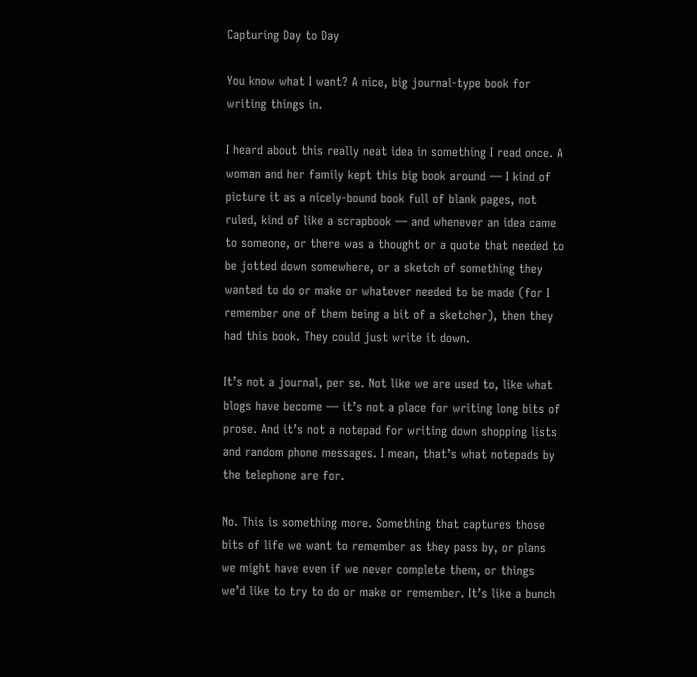Capturing Day to Day

You know what I want? A nice, big journal-type book for writing things in.

I heard about this really neat idea in something I read once. A woman and her family kept this big book around — I kind of picture it as a nicely-bound book full of blank pages, not ruled, kind of like a scrapbook — and whenever an idea came to someone, or there was a thought or a quote that needed to be jotted down somewhere, or a sketch of something they wanted to do or make or whatever needed to be made (for I remember one of them being a bit of a sketcher), then they had this book. They could just write it down.

It’s not a journal, per se. Not like we are used to, like what blogs have become — it’s not a place for writing long bits of prose. And it’s not a notepad for writing down shopping lists and random phone messages. I mean, that’s what notepads by the telephone are for.

No. This is something more. Something that captures those bits of life we want to remember as they pass by, or plans we might have even if we never complete them, or things we’d like to try to do or make or remember. It’s like a bunch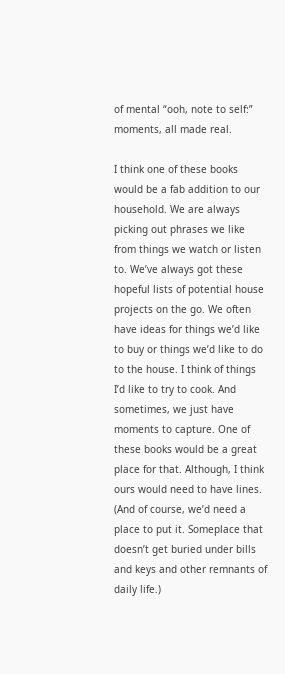of mental “ooh, note to self:” moments, all made real.

I think one of these books would be a fab addition to our household. We are always picking out phrases we like from things we watch or listen to. We’ve always got these hopeful lists of potential house projects on the go. We often have ideas for things we’d like to buy or things we’d like to do to the house. I think of things I’d like to try to cook. And sometimes, we just have moments to capture. One of these books would be a great place for that. Although, I think ours would need to have lines. (And of course, we’d need a place to put it. Someplace that doesn’t get buried under bills and keys and other remnants of daily life.)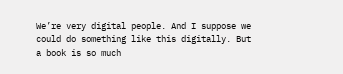We’re very digital people. And I suppose we could do something like this digitally. But a book is so much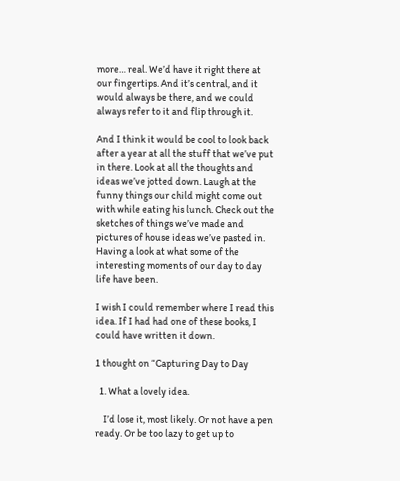more… real. We’d have it right there at our fingertips. And it’s central, and it would always be there, and we could always refer to it and flip through it.

And I think it would be cool to look back after a year at all the stuff that we’ve put in there. Look at all the thoughts and ideas we’ve jotted down. Laugh at the funny things our child might come out with while eating his lunch. Check out the sketches of things we’ve made and pictures of house ideas we’ve pasted in. Having a look at what some of the interesting moments of our day to day life have been.

I wish I could remember where I read this idea. If I had had one of these books, I could have written it down.

1 thought on “Capturing Day to Day

  1. What a lovely idea.

    I’d lose it, most likely. Or not have a pen ready. Or be too lazy to get up to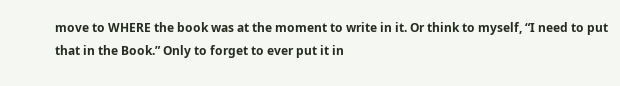move to WHERE the book was at the moment to write in it. Or think to myself, “I need to put that in the Book.” Only to forget to ever put it in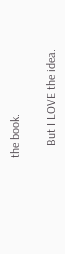the book.

    But I LOVE the idea.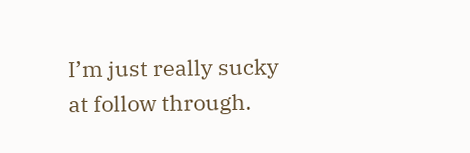I’m just really sucky at follow through.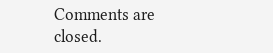Comments are closed.